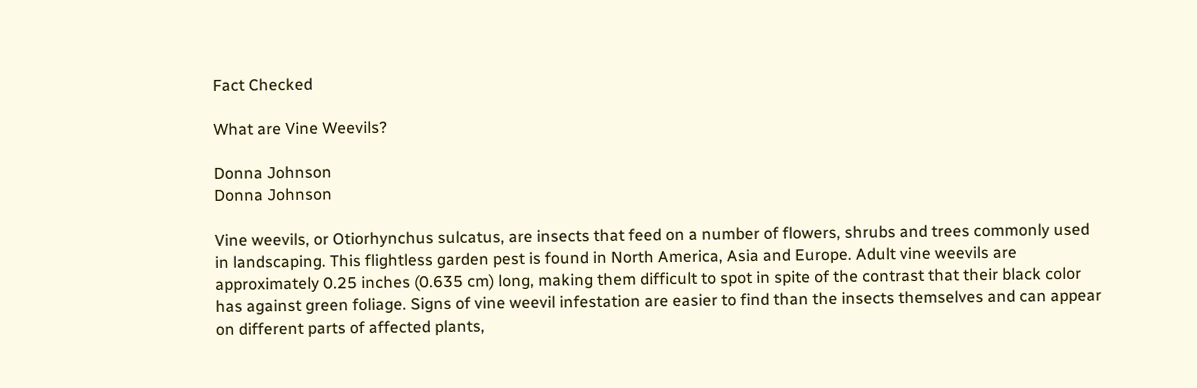Fact Checked

What are Vine Weevils?

Donna Johnson
Donna Johnson

Vine weevils, or Otiorhynchus sulcatus, are insects that feed on a number of flowers, shrubs and trees commonly used in landscaping. This flightless garden pest is found in North America, Asia and Europe. Adult vine weevils are approximately 0.25 inches (0.635 cm) long, making them difficult to spot in spite of the contrast that their black color has against green foliage. Signs of vine weevil infestation are easier to find than the insects themselves and can appear on different parts of affected plants,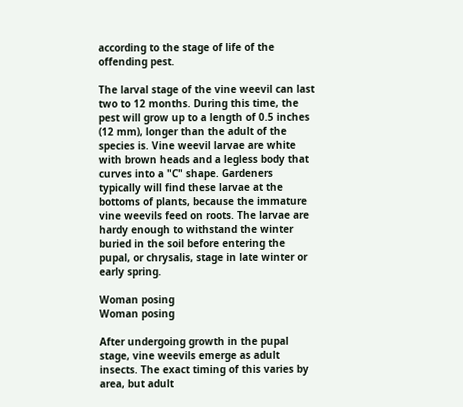according to the stage of life of the offending pest.

The larval stage of the vine weevil can last two to 12 months. During this time, the pest will grow up to a length of 0.5 inches (12 mm), longer than the adult of the species is. Vine weevil larvae are white with brown heads and a legless body that curves into a "C" shape. Gardeners typically will find these larvae at the bottoms of plants, because the immature vine weevils feed on roots. The larvae are hardy enough to withstand the winter buried in the soil before entering the pupal, or chrysalis, stage in late winter or early spring.

Woman posing
Woman posing

After undergoing growth in the pupal stage, vine weevils emerge as adult insects. The exact timing of this varies by area, but adult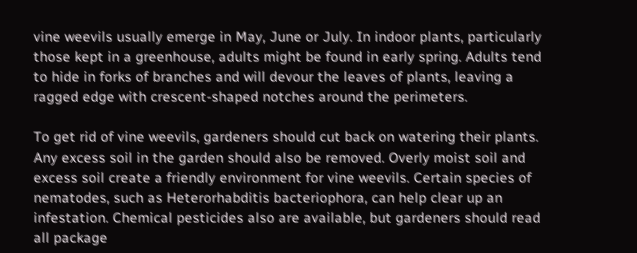vine weevils usually emerge in May, June or July. In indoor plants, particularly those kept in a greenhouse, adults might be found in early spring. Adults tend to hide in forks of branches and will devour the leaves of plants, leaving a ragged edge with crescent-shaped notches around the perimeters.

To get rid of vine weevils, gardeners should cut back on watering their plants. Any excess soil in the garden should also be removed. Overly moist soil and excess soil create a friendly environment for vine weevils. Certain species of nematodes, such as Heterorhabditis bacteriophora, can help clear up an infestation. Chemical pesticides also are available, but gardeners should read all package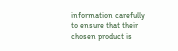information carefully to ensure that their chosen product is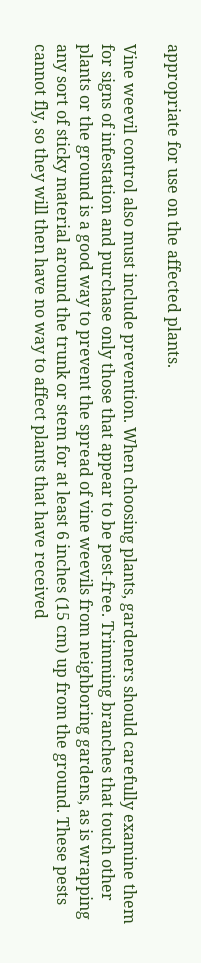appropriate for use on the affected plants.

Vine weevil control also must include prevention. When choosing plants, gardeners should carefully examine them for signs of infestation and purchase only those that appear to be pest-free. Trimming branches that touch other plants or the ground is a good way to prevent the spread of vine weevils from neighboring gardens, as is wrapping any sort of sticky material around the trunk or stem for at least 6 inches (15 cm) up from the ground. These pests cannot fly, so they will then have no way to affect plants that have received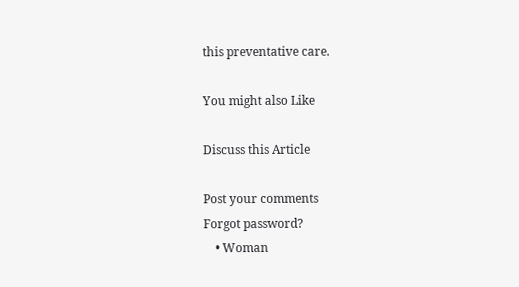this preventative care.

You might also Like

Discuss this Article

Post your comments
Forgot password?
    • Woman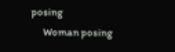posing
      Woman posing